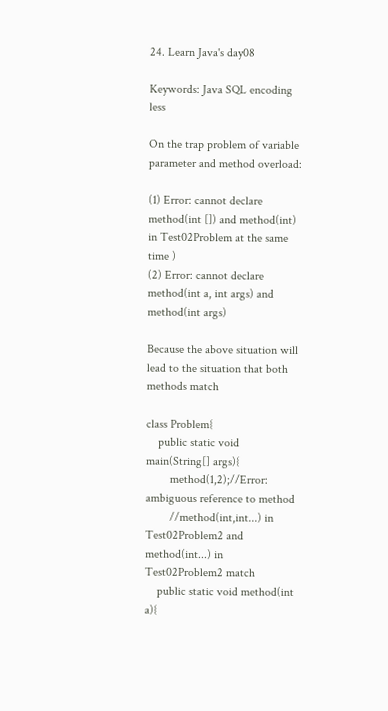24. Learn Java's day08

Keywords: Java SQL encoding less

On the trap problem of variable parameter and method overload:

(1) Error: cannot declare method(int []) and method(int) in Test02Problem at the same time )
(2) Error: cannot declare method(int a, int args) and method(int args)

Because the above situation will lead to the situation that both methods match

class Problem{
    public static void main(String[] args){
        method(1,2);//Error: ambiguous reference to method
        //method(int,int...) in Test02Problem2 and method(int...) in Test02Problem2 match
    public static void method(int a){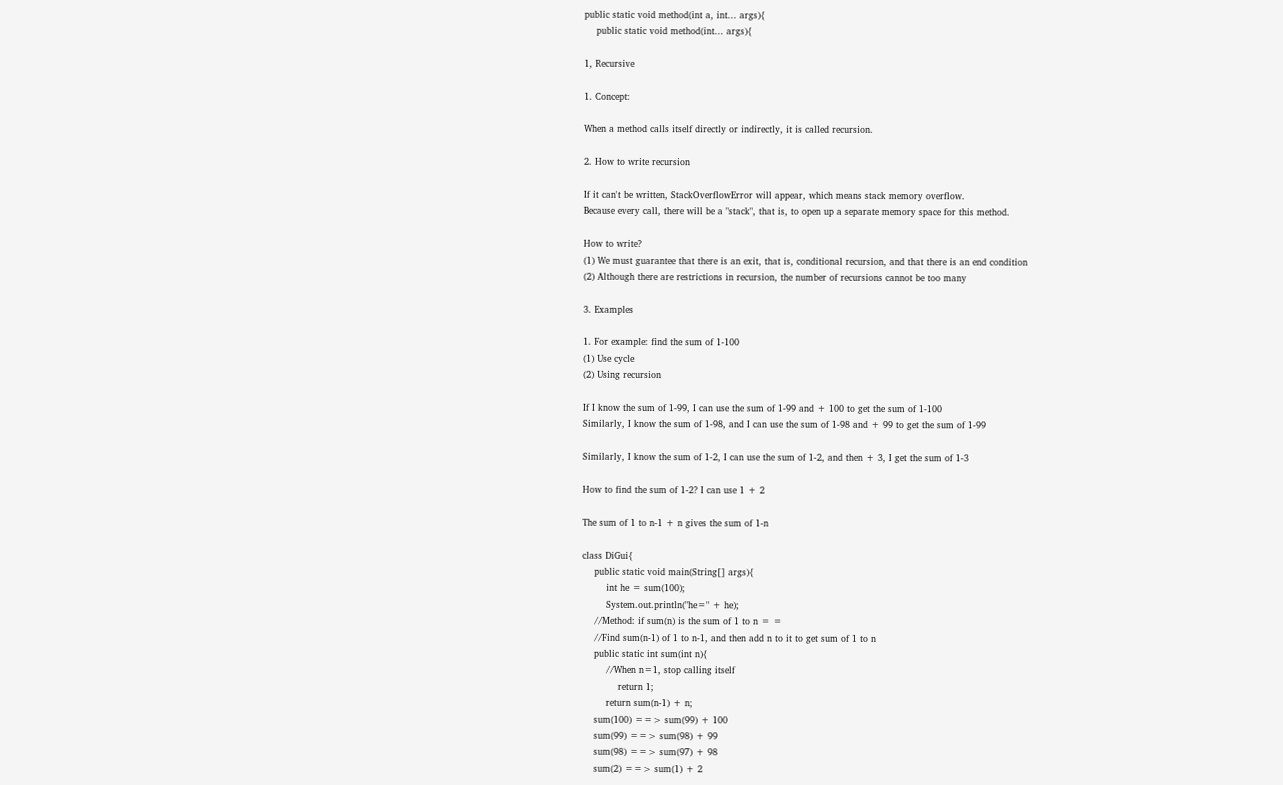public static void method(int a, int... args){
    public static void method(int... args){

1, Recursive

1. Concept:

When a method calls itself directly or indirectly, it is called recursion.

2. How to write recursion

If it can't be written, StackOverflowError will appear, which means stack memory overflow.
Because every call, there will be a "stack", that is, to open up a separate memory space for this method.

How to write?
(1) We must guarantee that there is an exit, that is, conditional recursion, and that there is an end condition
(2) Although there are restrictions in recursion, the number of recursions cannot be too many

3. Examples

1. For example: find the sum of 1-100
(1) Use cycle
(2) Using recursion

If I know the sum of 1-99, I can use the sum of 1-99 and + 100 to get the sum of 1-100
Similarly, I know the sum of 1-98, and I can use the sum of 1-98 and + 99 to get the sum of 1-99

Similarly, I know the sum of 1-2, I can use the sum of 1-2, and then + 3, I get the sum of 1-3

How to find the sum of 1-2? I can use 1 + 2

The sum of 1 to n-1 + n gives the sum of 1-n

class DiGui{
    public static void main(String[] args){
        int he = sum(100);
        System.out.println("he=" + he);
    //Method: if sum(n) is the sum of 1 to n = =
    //Find sum(n-1) of 1 to n-1, and then add n to it to get sum of 1 to n
    public static int sum(int n){
        //When n=1, stop calling itself
            return 1;
        return sum(n-1) + n;
    sum(100) ==> sum(99) + 100
    sum(99) ==> sum(98) + 99
    sum(98) ==> sum(97) + 98
    sum(2) ==> sum(1) + 2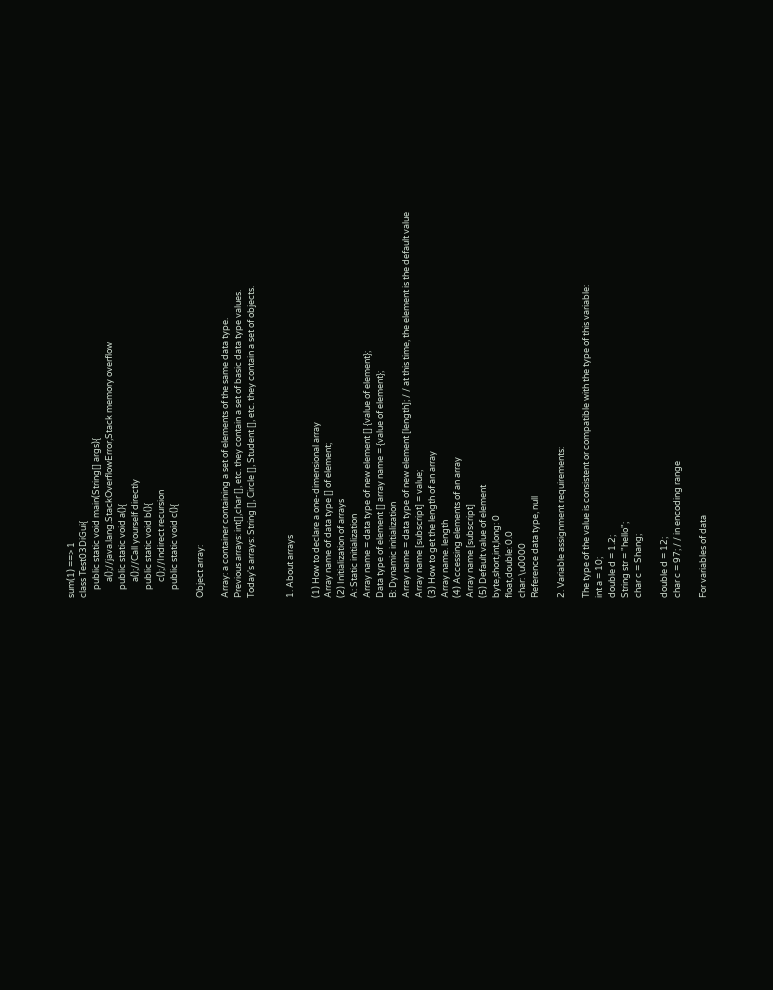sum(1) ==> 1
class Test03DiGui{
    public static void main(String[] args){
        a();//java.lang.StackOverflowError,Stack memory overflow
    public static void a(){
        a();//Call yourself directly
    public static void b(){
        c();//Indirect recursion
    public static void c(){

Object array:

Array: a container containing a set of elements of the same data type.
Previous arrays: int[],char [], etc. they contain a set of basic data type values.
Today's arrays: String [], Circle [], Student [], etc. they contain a set of objects.


1. About arrays

(1) How to declare a one-dimensional array
Array name of data type [] of element;
(2) Initialization of arrays
A: Static initialization
Array name = data type of new element [] {value of element};
Data type of element [] array name = {value of element};
B: Dynamic initialization
Array name = data type of new element [length]; / / at this time, the element is the default value
Array name [subscript] = value;
(3) How to get the length of an array
Array name. length
(4) Accessing elements of an array
Array name [subscript]
(5) Default value of element
byte,short,int,long: 0
float,double: 0.0
char: \u0000
Reference data type, null

2. Variable assignment requirements:

The type of the value is consistent or compatible with the type of this variable:
int a = 10;
double d = 1.2;
String str = "hello";
char c = Shang;

double d = 12;
char c = 97; / / in encoding range

For variables of data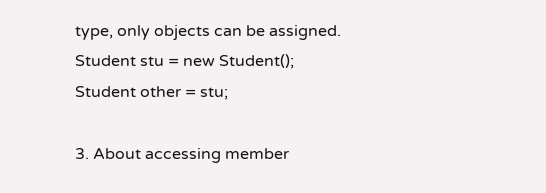type, only objects can be assigned.
Student stu = new Student();
Student other = stu;

3. About accessing member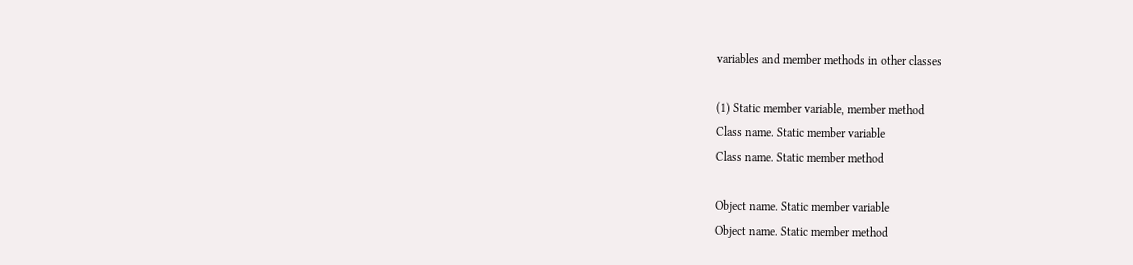variables and member methods in other classes

(1) Static member variable, member method
Class name. Static member variable
Class name. Static member method

Object name. Static member variable
Object name. Static member method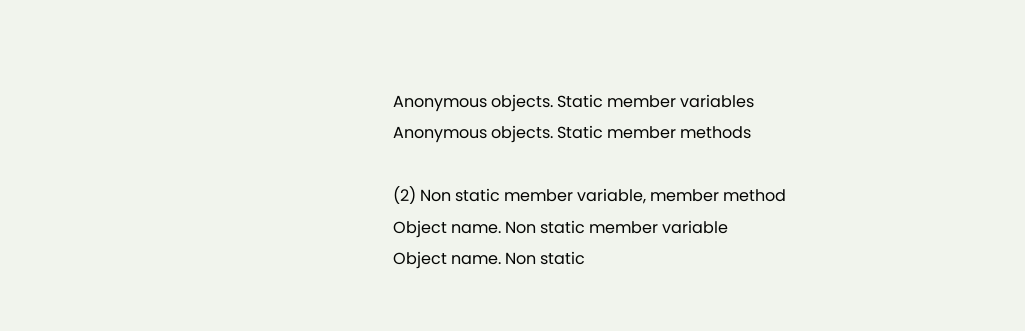Anonymous objects. Static member variables
Anonymous objects. Static member methods

(2) Non static member variable, member method
Object name. Non static member variable
Object name. Non static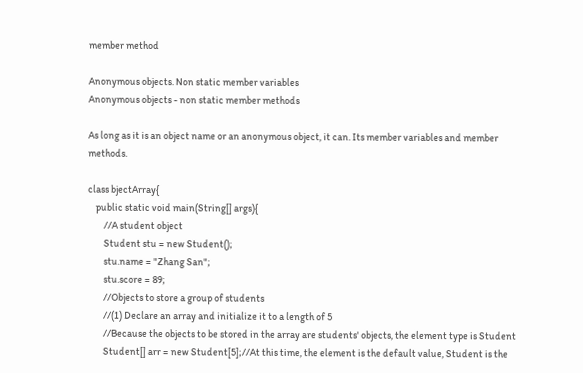member method

Anonymous objects. Non static member variables
Anonymous objects - non static member methods

As long as it is an object name or an anonymous object, it can. Its member variables and member methods.

class bjectArray{
    public static void main(String[] args){
        //A student object
        Student stu = new Student();
        stu.name = "Zhang San";
        stu.score = 89;
        //Objects to store a group of students
        //(1) Declare an array and initialize it to a length of 5
        //Because the objects to be stored in the array are students' objects, the element type is Student
        Student[] arr = new Student[5];//At this time, the element is the default value, Student is the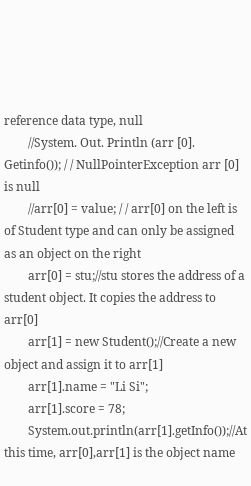reference data type, null
        //System. Out. Println (arr [0]. Getinfo()); / / NullPointerException arr [0] is null
        //arr[0] = value; / / arr[0] on the left is of Student type and can only be assigned as an object on the right
        arr[0] = stu;//stu stores the address of a student object. It copies the address to arr[0]
        arr[1] = new Student();//Create a new object and assign it to arr[1]
        arr[1].name = "Li Si";
        arr[1].score = 78;
        System.out.println(arr[1].getInfo());//At this time, arr[0],arr[1] is the object name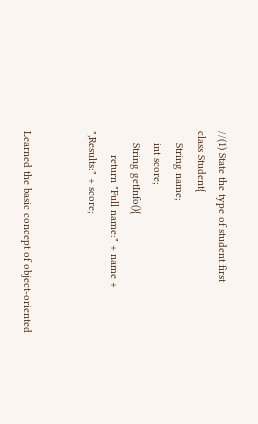//(1) State the type of student first
class Student{
    String name;
    int score;
    String getInfo(){
        return "Full name:" + name + ",Results:" + score;


Learned the basic concept of object-oriented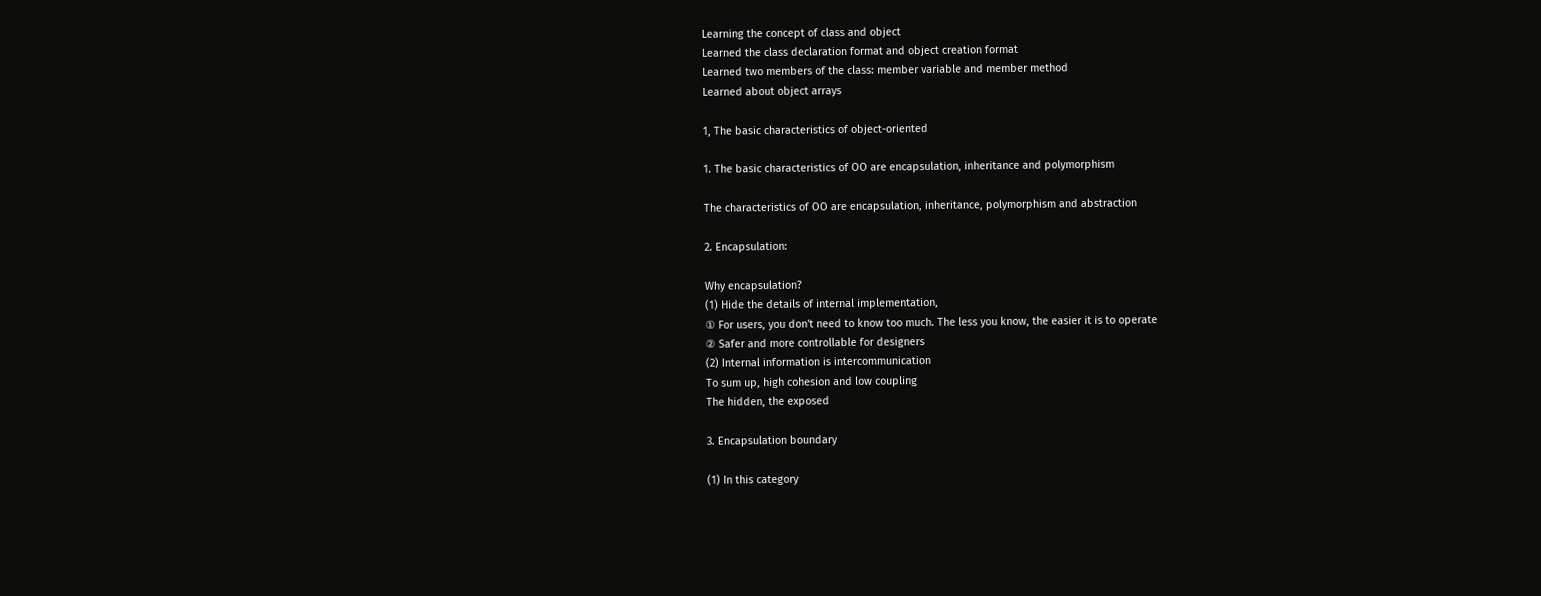Learning the concept of class and object
Learned the class declaration format and object creation format
Learned two members of the class: member variable and member method
Learned about object arrays

1, The basic characteristics of object-oriented

1. The basic characteristics of OO are encapsulation, inheritance and polymorphism

The characteristics of OO are encapsulation, inheritance, polymorphism and abstraction

2. Encapsulation:

Why encapsulation?
(1) Hide the details of internal implementation,
① For users, you don't need to know too much. The less you know, the easier it is to operate
② Safer and more controllable for designers
(2) Internal information is intercommunication
To sum up, high cohesion and low coupling
The hidden, the exposed

3. Encapsulation boundary

(1) In this category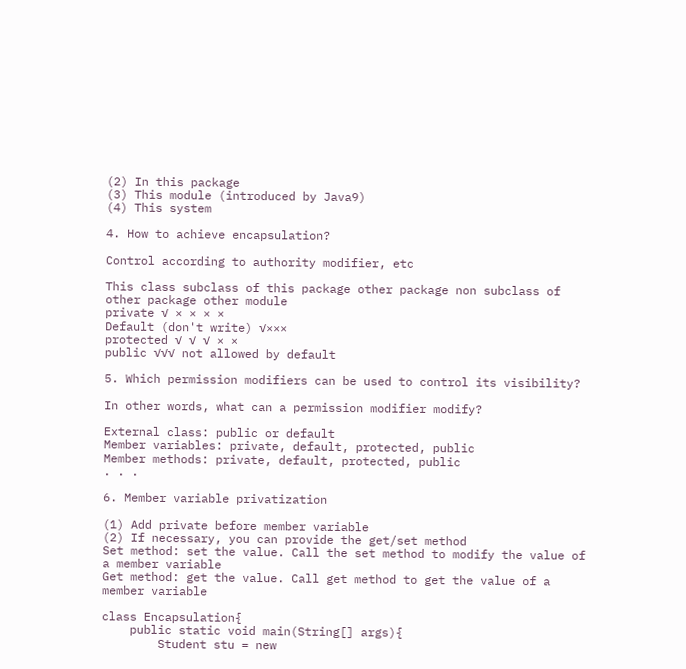(2) In this package
(3) This module (introduced by Java9)
(4) This system

4. How to achieve encapsulation?

Control according to authority modifier, etc

This class subclass of this package other package non subclass of other package other module
private √ × × × ×
Default (don't write) √×××
protected √ √ √ × ×
public √√√ not allowed by default

5. Which permission modifiers can be used to control its visibility?

In other words, what can a permission modifier modify?

External class: public or default
Member variables: private, default, protected, public
Member methods: private, default, protected, public
. . .

6. Member variable privatization

(1) Add private before member variable
(2) If necessary, you can provide the get/set method
Set method: set the value. Call the set method to modify the value of a member variable
Get method: get the value. Call get method to get the value of a member variable

class Encapsulation{
    public static void main(String[] args){
        Student stu = new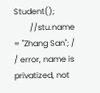Student();
        //stu.name = "Zhang San"; / / error, name is privatized, not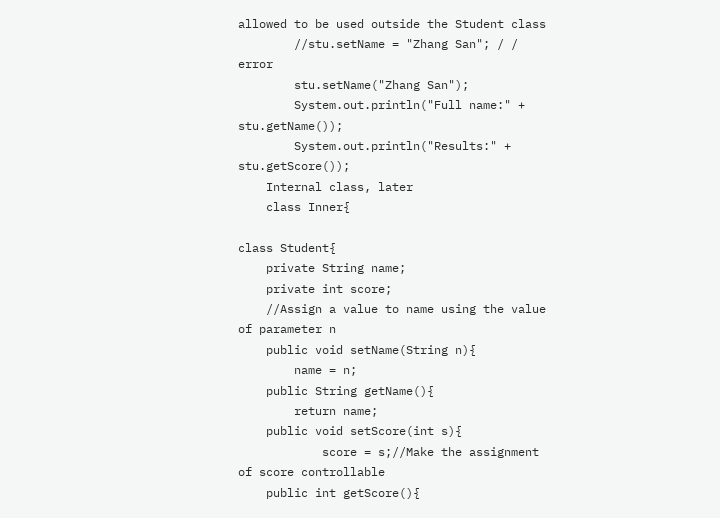allowed to be used outside the Student class
        //stu.setName = "Zhang San"; / / error
        stu.setName("Zhang San");
        System.out.println("Full name:" + stu.getName());
        System.out.println("Results:" + stu.getScore());
    Internal class, later
    class Inner{

class Student{
    private String name;
    private int score;
    //Assign a value to name using the value of parameter n
    public void setName(String n){
        name = n;
    public String getName(){
        return name;
    public void setScore(int s){
            score = s;//Make the assignment of score controllable
    public int getScore(){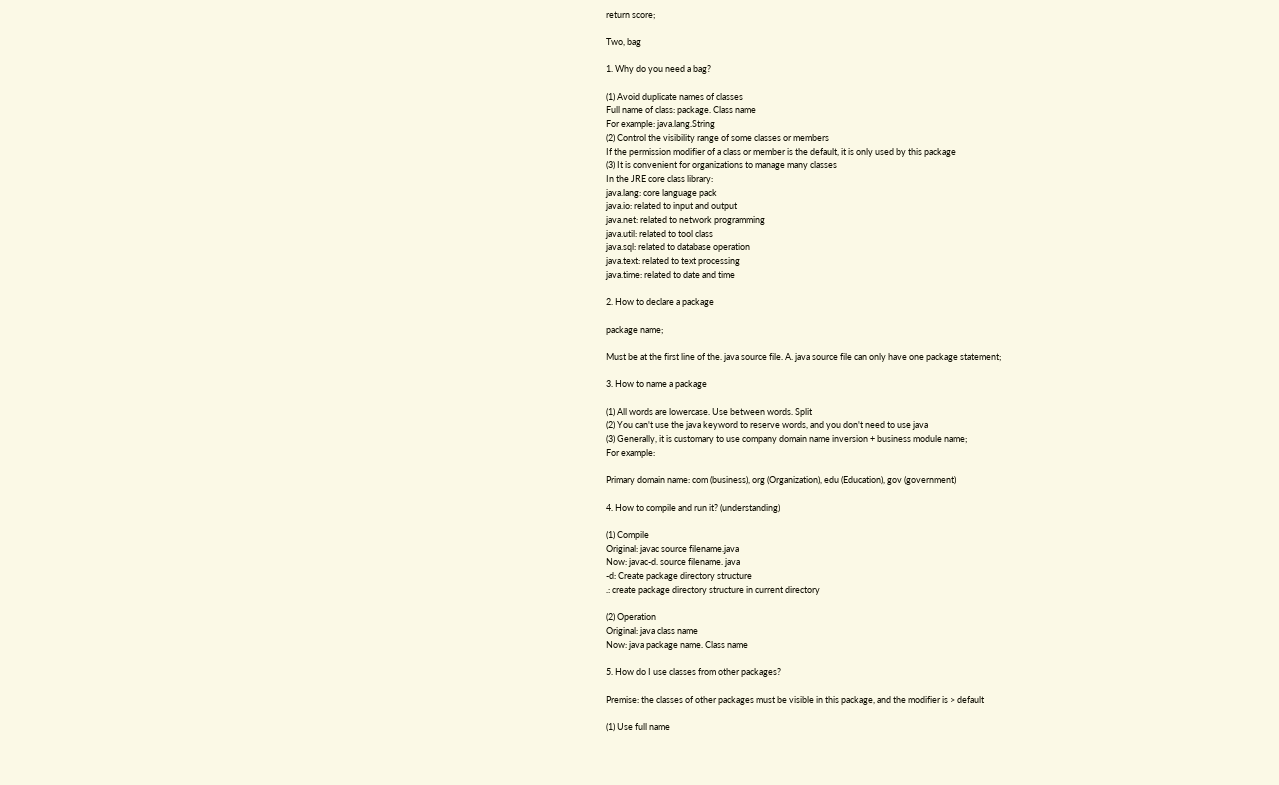return score;

Two, bag

1. Why do you need a bag?

(1) Avoid duplicate names of classes
Full name of class: package. Class name
For example: java.lang.String
(2) Control the visibility range of some classes or members
If the permission modifier of a class or member is the default, it is only used by this package
(3) It is convenient for organizations to manage many classes
In the JRE core class library:
java.lang: core language pack
java.io: related to input and output
java.net: related to network programming
java.util: related to tool class
java.sql: related to database operation
java.text: related to text processing
java.time: related to date and time

2. How to declare a package

package name;

Must be at the first line of the. java source file. A. java source file can only have one package statement;

3. How to name a package

(1) All words are lowercase. Use between words. Split
(2) You can't use the java keyword to reserve words, and you don't need to use java
(3) Generally, it is customary to use company domain name inversion + business module name;
For example:

Primary domain name: com (business), org (Organization), edu (Education), gov (government)

4. How to compile and run it? (understanding)

(1) Compile
Original: javac source filename.java
Now: javac-d. source filename. java
-d: Create package directory structure
.: create package directory structure in current directory

(2) Operation
Original: java class name
Now: java package name. Class name

5. How do I use classes from other packages?

Premise: the classes of other packages must be visible in this package, and the modifier is > default

(1) Use full name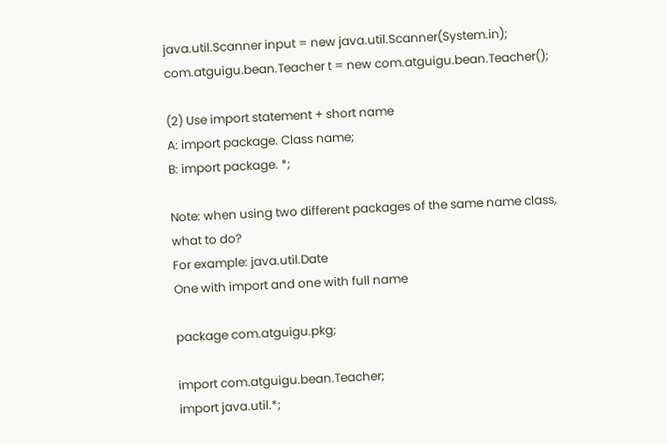java.util.Scanner input = new java.util.Scanner(System.in);
com.atguigu.bean.Teacher t = new com.atguigu.bean.Teacher();

(2) Use import statement + short name
A: import package. Class name;
B: import package. *;

Note: when using two different packages of the same name class, what to do?
For example: java.util.Date
One with import and one with full name

package com.atguigu.pkg;

import com.atguigu.bean.Teacher;
import java.util.*;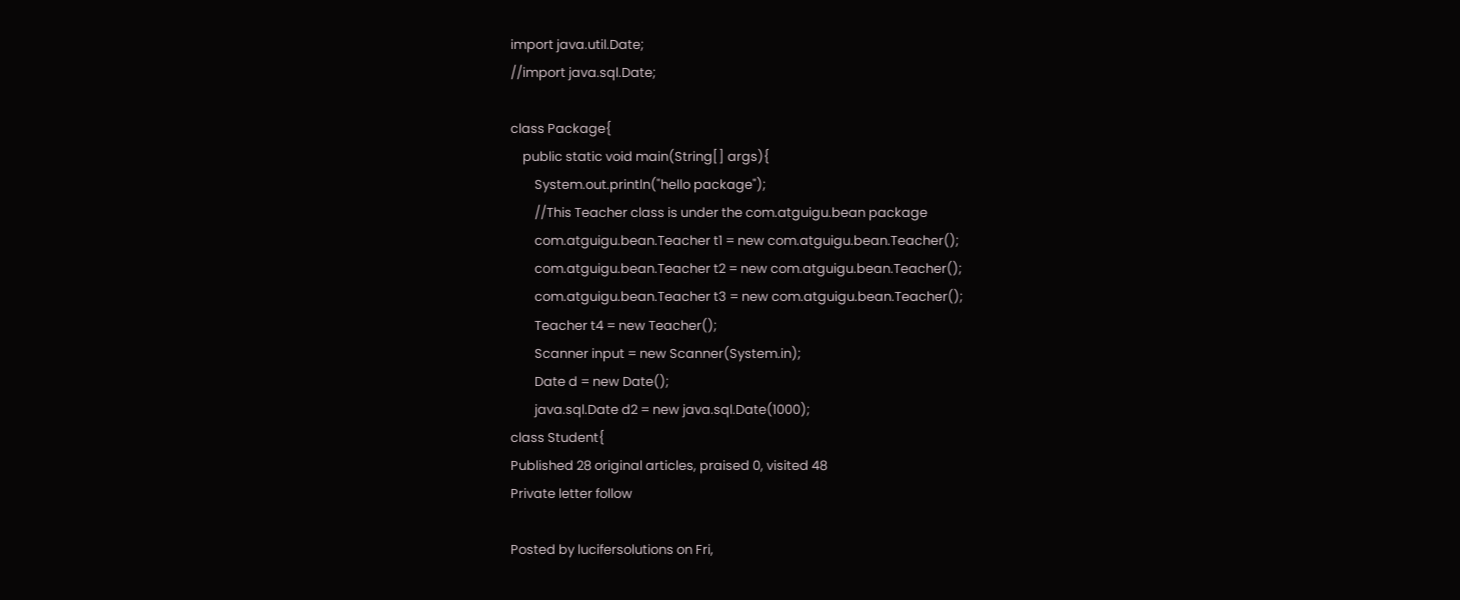import java.util.Date;
//import java.sql.Date;

class Package{
    public static void main(String[] args){
        System.out.println("hello package");
        //This Teacher class is under the com.atguigu.bean package
        com.atguigu.bean.Teacher t1 = new com.atguigu.bean.Teacher();
        com.atguigu.bean.Teacher t2 = new com.atguigu.bean.Teacher();
        com.atguigu.bean.Teacher t3 = new com.atguigu.bean.Teacher();
        Teacher t4 = new Teacher();
        Scanner input = new Scanner(System.in);
        Date d = new Date();
        java.sql.Date d2 = new java.sql.Date(1000);
class Student{
Published 28 original articles, praised 0, visited 48
Private letter follow

Posted by lucifersolutions on Fri,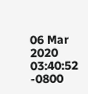06 Mar 2020 03:40:52 -0800